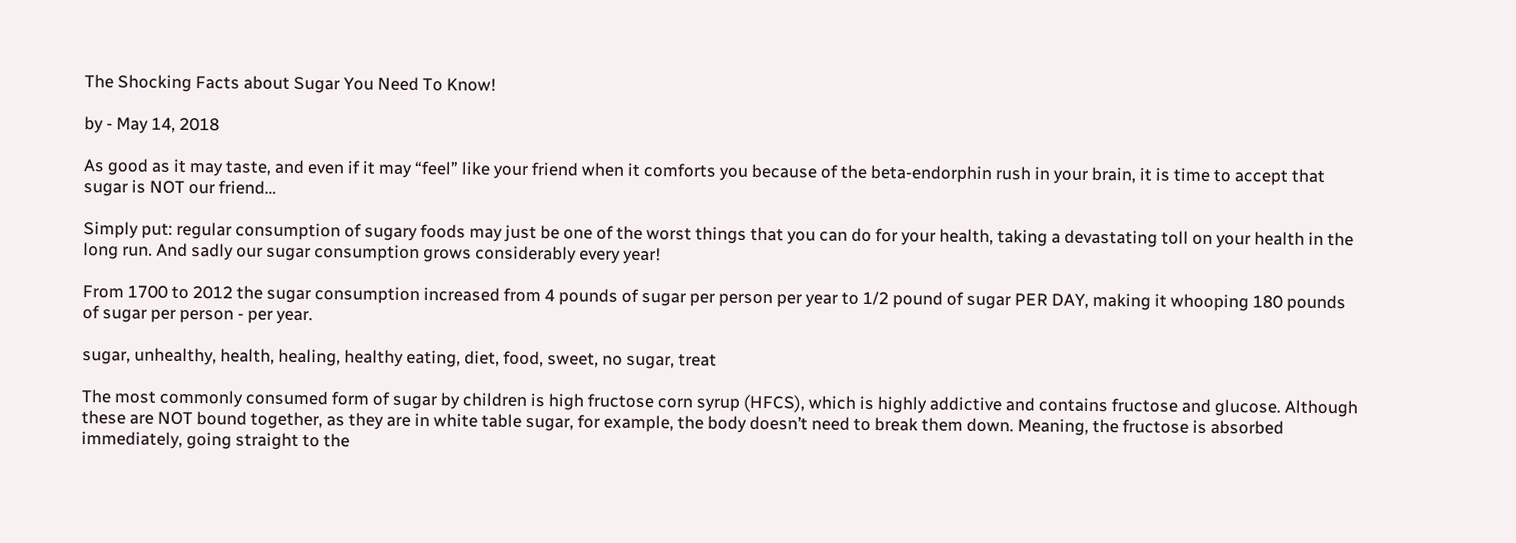The Shocking Facts about Sugar You Need To Know!

by - May 14, 2018

As good as it may taste, and even if it may “feel” like your friend when it comforts you because of the beta-endorphin rush in your brain, it is time to accept that sugar is NOT our friend…

Simply put: regular consumption of sugary foods may just be one of the worst things that you can do for your health, taking a devastating toll on your health in the long run. And sadly our sugar consumption grows considerably every year!

From 1700 to 2012 the sugar consumption increased from 4 pounds of sugar per person per year to 1/2 pound of sugar PER DAY, making it whooping 180 pounds of sugar per person - per year.

sugar, unhealthy, health, healing, healthy eating, diet, food, sweet, no sugar, treat

The most commonly consumed form of sugar by children is high fructose corn syrup (HFCS), which is highly addictive and contains fructose and glucose. Although these are NOT bound together, as they are in white table sugar, for example, the body doesn’t need to break them down. Meaning, the fructose is absorbed immediately, going straight to the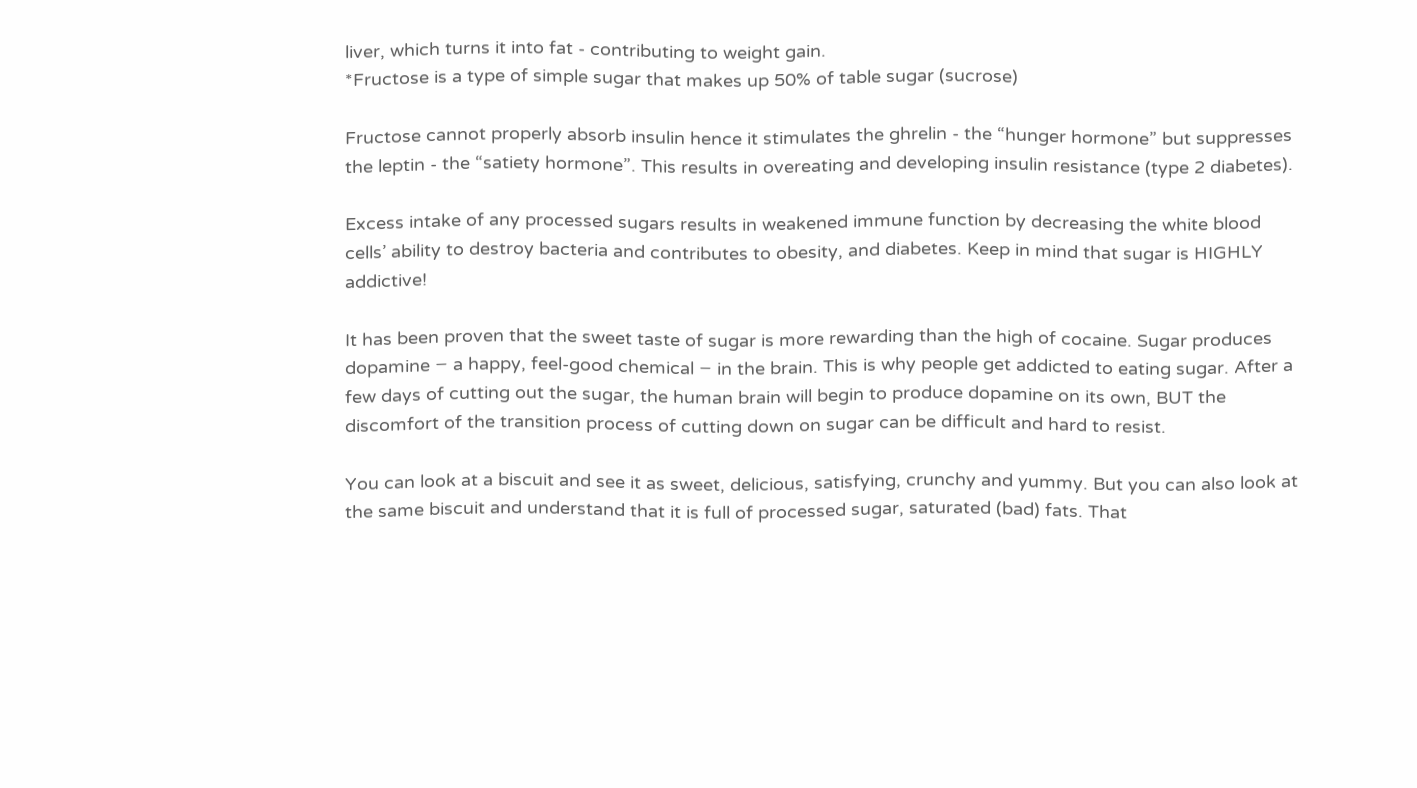liver, which turns it into fat - contributing to weight gain.
*Fructose is a type of simple sugar that makes up 50% of table sugar (sucrose)

Fructose cannot properly absorb insulin hence it stimulates the ghrelin - the “hunger hormone” but suppresses the leptin - the “satiety hormone”. This results in overeating and developing insulin resistance (type 2 diabetes).

Excess intake of any processed sugars results in weakened immune function by decreasing the white blood cells’ ability to destroy bacteria and contributes to obesity, and diabetes. Keep in mind that sugar is HIGHLY addictive!

It has been proven that the sweet taste of sugar is more rewarding than the high of cocaine. Sugar produces dopamine − a happy, feel-good chemical − in the brain. This is why people get addicted to eating sugar. After a few days of cutting out the sugar, the human brain will begin to produce dopamine on its own, BUT the discomfort of the transition process of cutting down on sugar can be difficult and hard to resist.

You can look at a biscuit and see it as sweet, delicious, satisfying, crunchy and yummy. But you can also look at the same biscuit and understand that it is full of processed sugar, saturated (bad) fats. That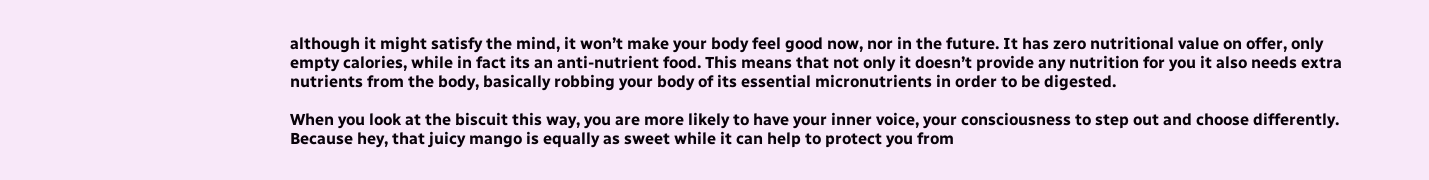although it might satisfy the mind, it won’t make your body feel good now, nor in the future. It has zero nutritional value on offer, only empty calories, while in fact its an anti-nutrient food. This means that not only it doesn’t provide any nutrition for you it also needs extra nutrients from the body, basically robbing your body of its essential micronutrients in order to be digested.

When you look at the biscuit this way, you are more likely to have your inner voice, your consciousness to step out and choose differently. Because hey, that juicy mango is equally as sweet while it can help to protect you from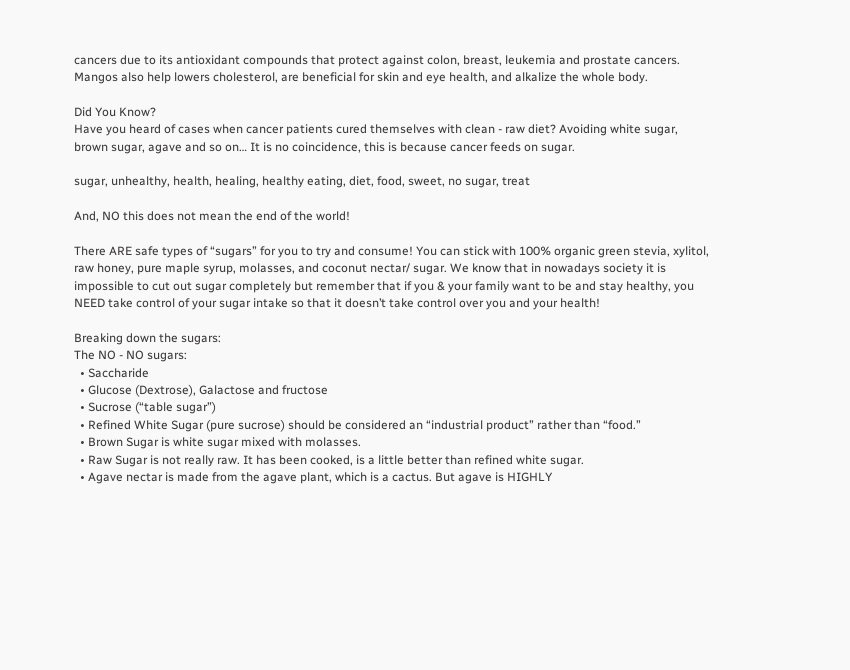cancers due to its antioxidant compounds that protect against colon, breast, leukemia and prostate cancers. Mangos also help lowers cholesterol, are beneficial for skin and eye health, and alkalize the whole body.

Did You Know?
Have you heard of cases when cancer patients cured themselves with clean - raw diet? Avoiding white sugar, brown sugar, agave and so on… It is no coincidence, this is because cancer feeds on sugar.

sugar, unhealthy, health, healing, healthy eating, diet, food, sweet, no sugar, treat

And, NO this does not mean the end of the world!

There ARE safe types of “sugars” for you to try and consume! You can stick with 100% organic green stevia, xylitol, raw honey, pure maple syrup, molasses, and coconut nectar/ sugar. We know that in nowadays society it is impossible to cut out sugar completely but remember that if you & your family want to be and stay healthy, you NEED take control of your sugar intake so that it doesn’t take control over you and your health!

Breaking down the sugars:
The NO - NO sugars:
  • Saccharide
  • Glucose (Dextrose), Galactose and fructose
  • Sucrose (“table sugar”)
  • Refined White Sugar (pure sucrose) should be considered an “industrial product” rather than “food.”
  • Brown Sugar is white sugar mixed with molasses.
  • Raw Sugar is not really raw. It has been cooked, is a little better than refined white sugar.
  • Agave nectar is made from the agave plant, which is a cactus. But agave is HIGHLY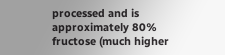processed and is approximately 80% fructose (much higher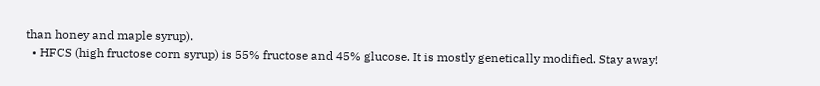than honey and maple syrup).
  • HFCS (high fructose corn syrup) is 55% fructose and 45% glucose. It is mostly genetically modified. Stay away!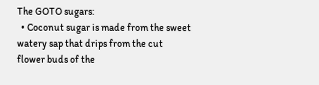The GOTO sugars:
  • Coconut sugar is made from the sweet watery sap that drips from the cut flower buds of the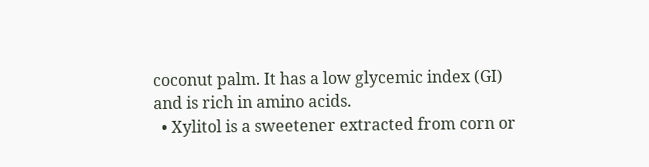coconut palm. It has a low glycemic index (GI) and is rich in amino acids.
  • Xylitol is a sweetener extracted from corn or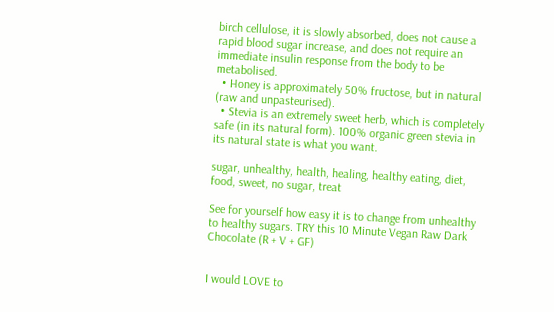birch cellulose, it is slowly absorbed, does not cause a rapid blood sugar increase, and does not require an immediate insulin response from the body to be metabolised.
  • Honey is approximately 50% fructose, but in natural (raw and unpasteurised).
  • Stevia is an extremely sweet herb, which is completely safe (in its natural form). 100% organic green stevia in its natural state is what you want.

sugar, unhealthy, health, healing, healthy eating, diet, food, sweet, no sugar, treat

See for yourself how easy it is to change from unhealthy to healthy sugars. TRY this 10 Minute Vegan Raw Dark Chocolate (R + V + GF)


I would LOVE to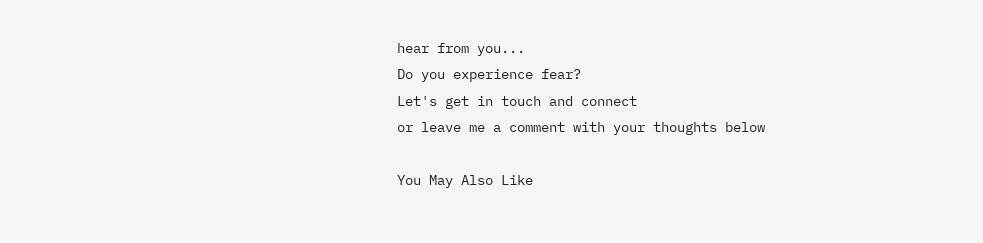hear from you...
Do you experience fear?
Let's get in touch and connect
or leave me a comment with your thoughts below

You May Also Like